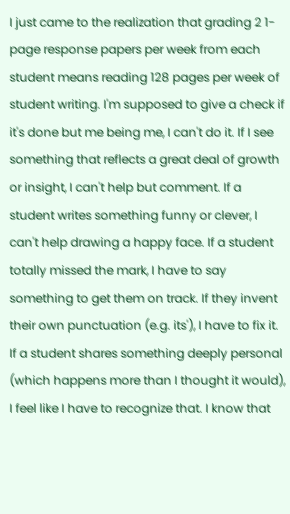I just came to the realization that grading 2 1-page response papers per week from each student means reading 128 pages per week of student writing. I'm supposed to give a check if it's done but me being me, I can't do it. If I see something that reflects a great deal of growth or insight, I can't help but comment. If a student writes something funny or clever, I can't help drawing a happy face. If a student totally missed the mark, I have to say something to get them on track. If they invent their own punctuation (e.g. its'), I have to fix it. If a student shares something deeply personal (which happens more than I thought it would), I feel like I have to recognize that. I know that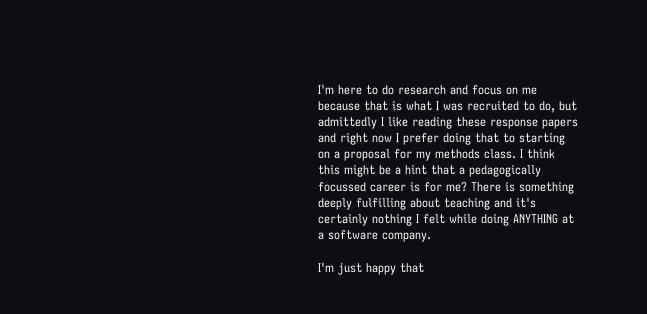I'm here to do research and focus on me because that is what I was recruited to do, but admittedly I like reading these response papers and right now I prefer doing that to starting on a proposal for my methods class. I think this might be a hint that a pedagogically focussed career is for me? There is something deeply fulfilling about teaching and it's certainly nothing I felt while doing ANYTHING at a software company.

I'm just happy that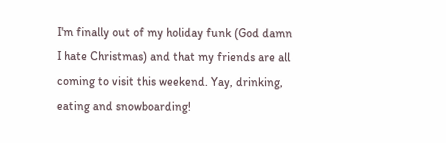I'm finally out of my holiday funk (God damn I hate Christmas) and that my friends are all coming to visit this weekend. Yay, drinking, eating and snowboarding!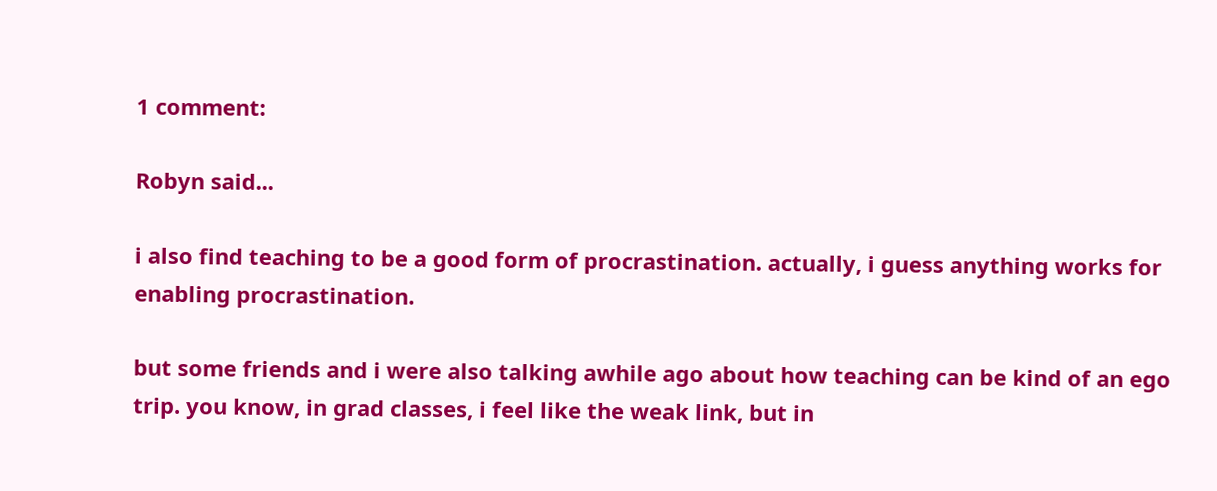1 comment:

Robyn said...

i also find teaching to be a good form of procrastination. actually, i guess anything works for enabling procrastination.

but some friends and i were also talking awhile ago about how teaching can be kind of an ego trip. you know, in grad classes, i feel like the weak link, but in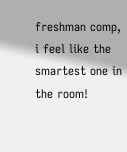freshman comp, i feel like the smartest one in the room!